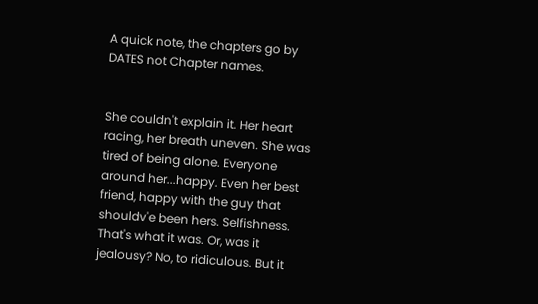A quick note, the chapters go by DATES not Chapter names.


She couldn't explain it. Her heart racing, her breath uneven. She was tired of being alone. Everyone around her...happy. Even her best friend, happy with the guy that shouldv'e been hers. Selfishness. That's what it was. Or, was it jealousy? No, to ridiculous. But it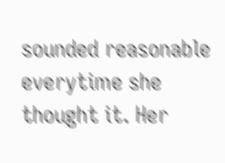sounded reasonable everytime she thought it. Her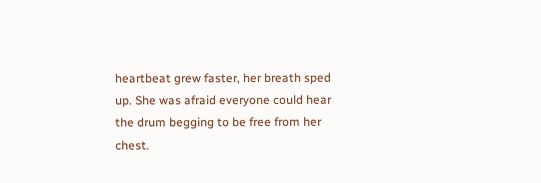heartbeat grew faster, her breath sped up. She was afraid everyone could hear the drum begging to be free from her chest.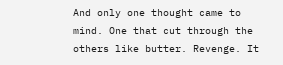And only one thought came to mind. One that cut through the others like butter. Revenge. It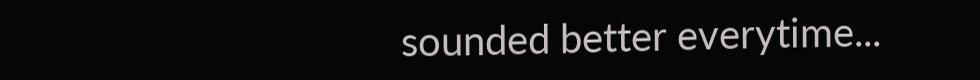sounded better everytime...